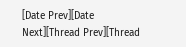[Date Prev][Date Next][Thread Prev][Thread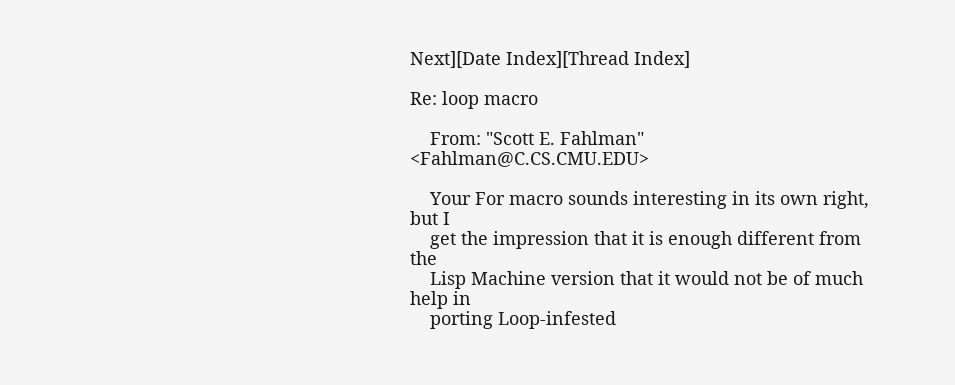Next][Date Index][Thread Index]

Re: loop macro

    From: "Scott E. Fahlman" <Fahlman@C.CS.CMU.EDU>

    Your For macro sounds interesting in its own right, but I
    get the impression that it is enough different from the
    Lisp Machine version that it would not be of much help in
    porting Loop-infested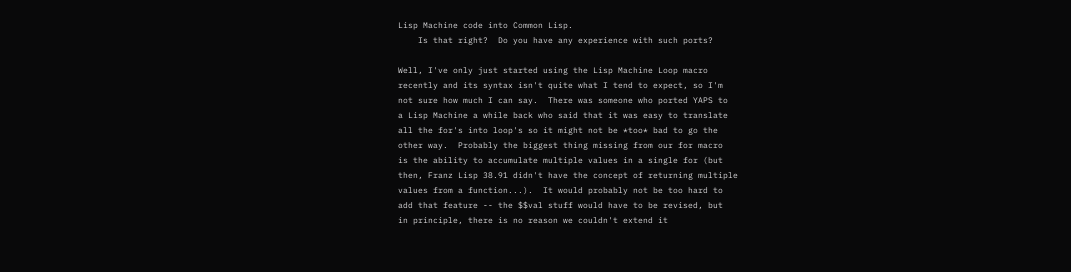Lisp Machine code into Common Lisp.
    Is that right?  Do you have any experience with such ports?

Well, I've only just started using the Lisp Machine Loop macro
recently and its syntax isn't quite what I tend to expect, so I'm
not sure how much I can say.  There was someone who ported YAPS to
a Lisp Machine a while back who said that it was easy to translate
all the for's into loop's so it might not be *too* bad to go the
other way.  Probably the biggest thing missing from our for macro
is the ability to accumulate multiple values in a single for (but
then, Franz Lisp 38.91 didn't have the concept of returning multiple
values from a function...).  It would probably not be too hard to
add that feature -- the $$val stuff would have to be revised, but
in principle, there is no reason we couldn't extend it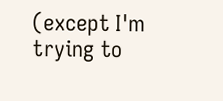(except I'm
trying to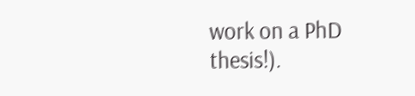work on a PhD thesis!).